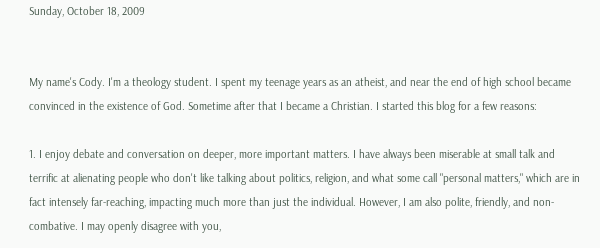Sunday, October 18, 2009


My name's Cody. I'm a theology student. I spent my teenage years as an atheist, and near the end of high school became convinced in the existence of God. Sometime after that I became a Christian. I started this blog for a few reasons:

1. I enjoy debate and conversation on deeper, more important matters. I have always been miserable at small talk and terrific at alienating people who don't like talking about politics, religion, and what some call "personal matters," which are in fact intensely far-reaching, impacting much more than just the individual. However, I am also polite, friendly, and non-combative. I may openly disagree with you,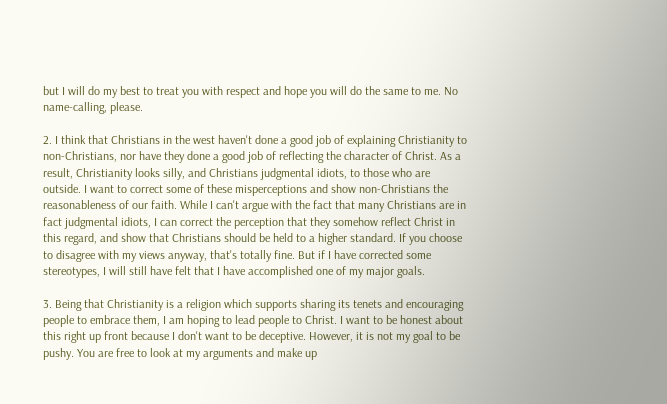but I will do my best to treat you with respect and hope you will do the same to me. No name-calling, please.

2. I think that Christians in the west haven't done a good job of explaining Christianity to non-Christians, nor have they done a good job of reflecting the character of Christ. As a result, Christianity looks silly, and Christians judgmental idiots, to those who are outside. I want to correct some of these misperceptions and show non-Christians the reasonableness of our faith. While I can't argue with the fact that many Christians are in fact judgmental idiots, I can correct the perception that they somehow reflect Christ in this regard, and show that Christians should be held to a higher standard. If you choose to disagree with my views anyway, that's totally fine. But if I have corrected some stereotypes, I will still have felt that I have accomplished one of my major goals.

3. Being that Christianity is a religion which supports sharing its tenets and encouraging people to embrace them, I am hoping to lead people to Christ. I want to be honest about this right up front because I don't want to be deceptive. However, it is not my goal to be pushy. You are free to look at my arguments and make up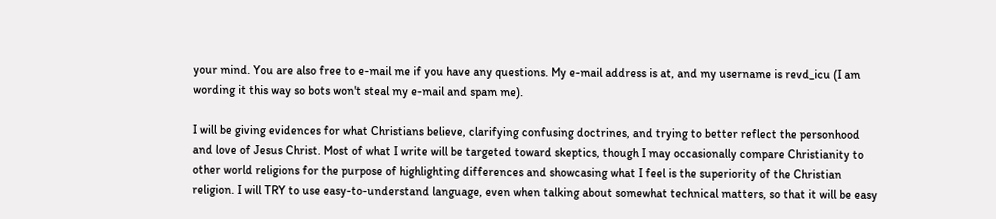your mind. You are also free to e-mail me if you have any questions. My e-mail address is at, and my username is revd_icu (I am wording it this way so bots won't steal my e-mail and spam me).

I will be giving evidences for what Christians believe, clarifying confusing doctrines, and trying to better reflect the personhood and love of Jesus Christ. Most of what I write will be targeted toward skeptics, though I may occasionally compare Christianity to other world religions for the purpose of highlighting differences and showcasing what I feel is the superiority of the Christian religion. I will TRY to use easy-to-understand language, even when talking about somewhat technical matters, so that it will be easy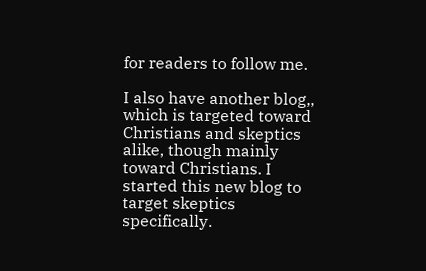for readers to follow me.

I also have another blog,, which is targeted toward Christians and skeptics alike, though mainly toward Christians. I started this new blog to target skeptics specifically.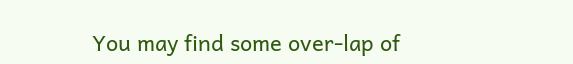You may find some over-lap of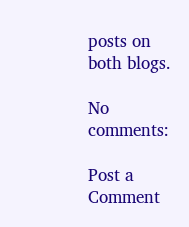posts on both blogs.

No comments:

Post a Comment